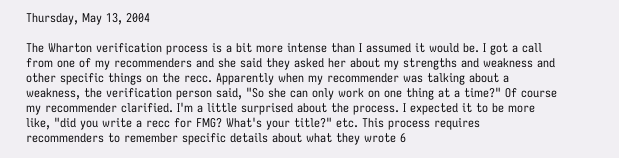Thursday, May 13, 2004

The Wharton verification process is a bit more intense than I assumed it would be. I got a call from one of my recommenders and she said they asked her about my strengths and weakness and other specific things on the recc. Apparently when my recommender was talking about a weakness, the verification person said, "So she can only work on one thing at a time?" Of course my recommender clarified. I'm a little surprised about the process. I expected it to be more like, "did you write a recc for FMG? What's your title?" etc. This process requires recommenders to remember specific details about what they wrote 6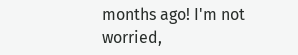months ago! I'm not worried,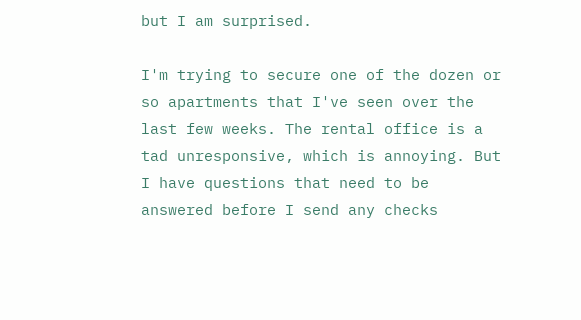but I am surprised.

I'm trying to secure one of the dozen or so apartments that I've seen over the last few weeks. The rental office is a tad unresponsive, which is annoying. But I have questions that need to be answered before I send any checks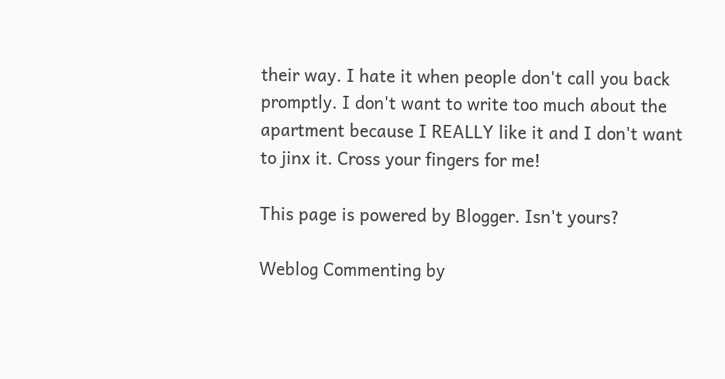their way. I hate it when people don't call you back promptly. I don't want to write too much about the apartment because I REALLY like it and I don't want to jinx it. Cross your fingers for me!

This page is powered by Blogger. Isn't yours?

Weblog Commenting by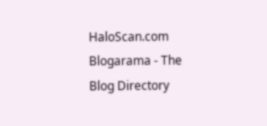HaloScan.com Blogarama - The Blog Directory